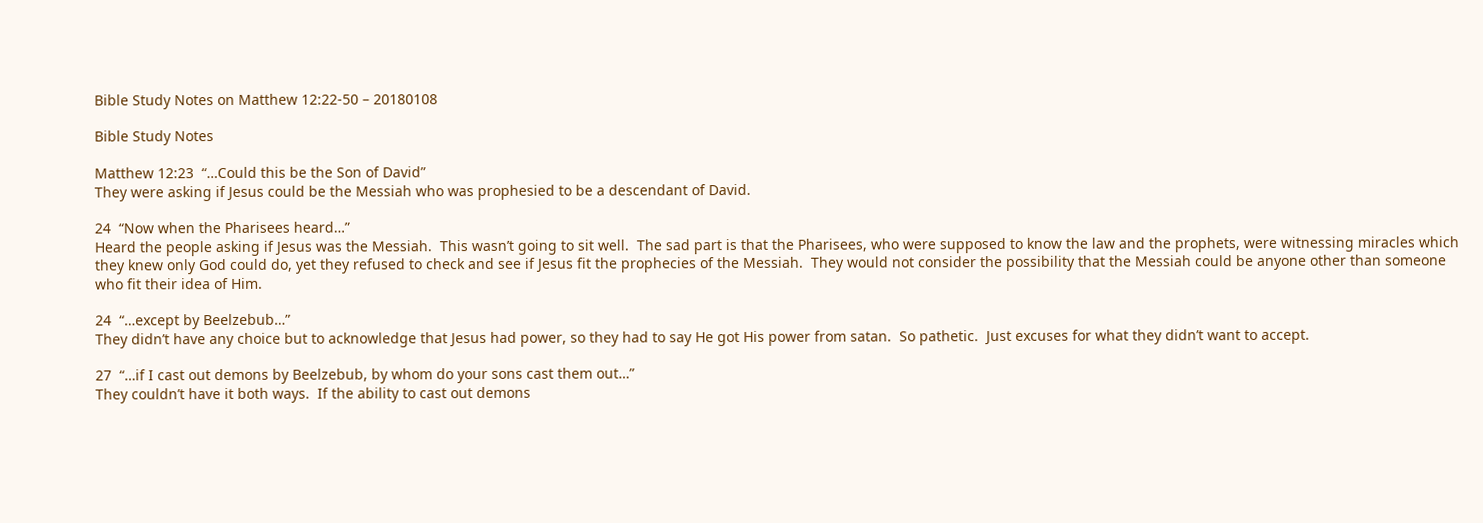Bible Study Notes on Matthew 12:22-50 – 20180108

Bible Study Notes

Matthew 12:23  “…Could this be the Son of David”
They were asking if Jesus could be the Messiah who was prophesied to be a descendant of David.

24  “Now when the Pharisees heard…”
Heard the people asking if Jesus was the Messiah.  This wasn’t going to sit well.  The sad part is that the Pharisees, who were supposed to know the law and the prophets, were witnessing miracles which they knew only God could do, yet they refused to check and see if Jesus fit the prophecies of the Messiah.  They would not consider the possibility that the Messiah could be anyone other than someone who fit their idea of Him.

24  “…except by Beelzebub…”
They didn’t have any choice but to acknowledge that Jesus had power, so they had to say He got His power from satan.  So pathetic.  Just excuses for what they didn’t want to accept.

27  “…if I cast out demons by Beelzebub, by whom do your sons cast them out…”
They couldn’t have it both ways.  If the ability to cast out demons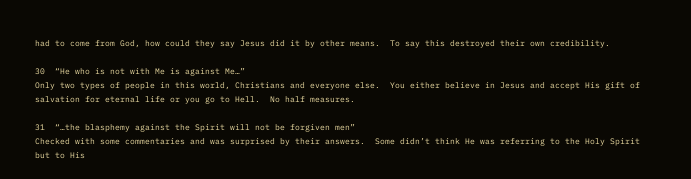had to come from God, how could they say Jesus did it by other means.  To say this destroyed their own credibility.

30  “He who is not with Me is against Me…”
Only two types of people in this world, Christians and everyone else.  You either believe in Jesus and accept His gift of salvation for eternal life or you go to Hell.  No half measures.

31  “…the blasphemy against the Spirit will not be forgiven men”
Checked with some commentaries and was surprised by their answers.  Some didn’t think He was referring to the Holy Spirit but to His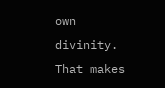own divinity.  That makes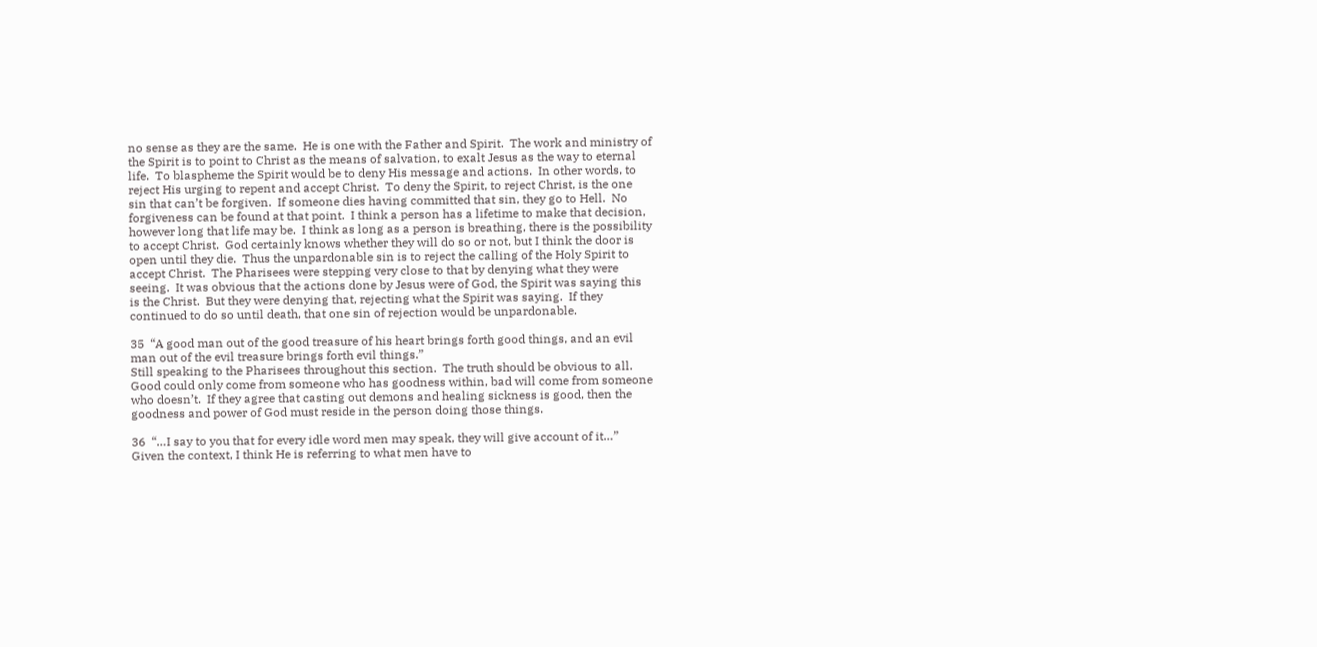no sense as they are the same.  He is one with the Father and Spirit.  The work and ministry of the Spirit is to point to Christ as the means of salvation, to exalt Jesus as the way to eternal life.  To blaspheme the Spirit would be to deny His message and actions.  In other words, to reject His urging to repent and accept Christ.  To deny the Spirit, to reject Christ, is the one sin that can’t be forgiven.  If someone dies having committed that sin, they go to Hell.  No forgiveness can be found at that point.  I think a person has a lifetime to make that decision, however long that life may be.  I think as long as a person is breathing, there is the possibility to accept Christ.  God certainly knows whether they will do so or not, but I think the door is open until they die.  Thus the unpardonable sin is to reject the calling of the Holy Spirit to accept Christ.  The Pharisees were stepping very close to that by denying what they were seeing.  It was obvious that the actions done by Jesus were of God, the Spirit was saying this is the Christ.  But they were denying that, rejecting what the Spirit was saying.  If they continued to do so until death, that one sin of rejection would be unpardonable.

35  “A good man out of the good treasure of his heart brings forth good things, and an evil man out of the evil treasure brings forth evil things.”
Still speaking to the Pharisees throughout this section.  The truth should be obvious to all.  Good could only come from someone who has goodness within, bad will come from someone who doesn’t.  If they agree that casting out demons and healing sickness is good, then the goodness and power of God must reside in the person doing those things.

36  “…I say to you that for every idle word men may speak, they will give account of it…”
Given the context, I think He is referring to what men have to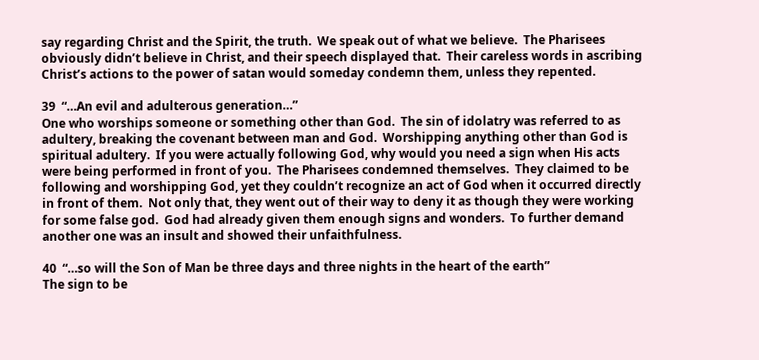say regarding Christ and the Spirit, the truth.  We speak out of what we believe.  The Pharisees obviously didn’t believe in Christ, and their speech displayed that.  Their careless words in ascribing Christ’s actions to the power of satan would someday condemn them, unless they repented.

39  “…An evil and adulterous generation…”
One who worships someone or something other than God.  The sin of idolatry was referred to as adultery, breaking the covenant between man and God.  Worshipping anything other than God is spiritual adultery.  If you were actually following God, why would you need a sign when His acts were being performed in front of you.  The Pharisees condemned themselves.  They claimed to be following and worshipping God, yet they couldn’t recognize an act of God when it occurred directly in front of them.  Not only that, they went out of their way to deny it as though they were working for some false god.  God had already given them enough signs and wonders.  To further demand another one was an insult and showed their unfaithfulness.

40  “…so will the Son of Man be three days and three nights in the heart of the earth”
The sign to be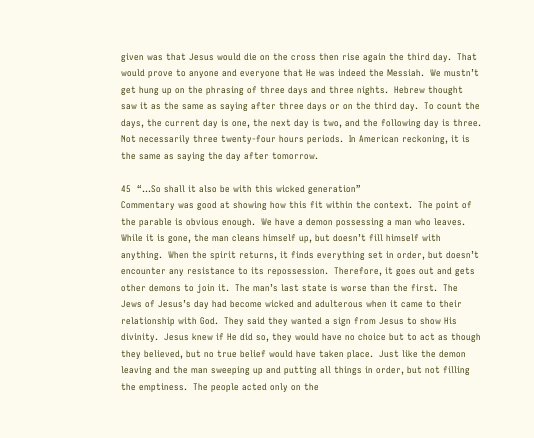given was that Jesus would die on the cross then rise again the third day.  That would prove to anyone and everyone that He was indeed the Messiah.  We mustn’t get hung up on the phrasing of three days and three nights.  Hebrew thought saw it as the same as saying after three days or on the third day.  To count the days, the current day is one, the next day is two, and the following day is three.  Not necessarily three twenty-four hours periods.  In American reckoning, it is the same as saying the day after tomorrow.

45  “…So shall it also be with this wicked generation”
Commentary was good at showing how this fit within the context.  The point of the parable is obvious enough.  We have a demon possessing a man who leaves.  While it is gone, the man cleans himself up, but doesn’t fill himself with anything.  When the spirit returns, it finds everything set in order, but doesn’t encounter any resistance to its repossession.  Therefore, it goes out and gets other demons to join it.  The man’s last state is worse than the first.  The Jews of Jesus’s day had become wicked and adulterous when it came to their relationship with God.  They said they wanted a sign from Jesus to show His divinity.  Jesus knew if He did so, they would have no choice but to act as though they believed, but no true belief would have taken place.  Just like the demon leaving and the man sweeping up and putting all things in order, but not filling the emptiness.  The people acted only on the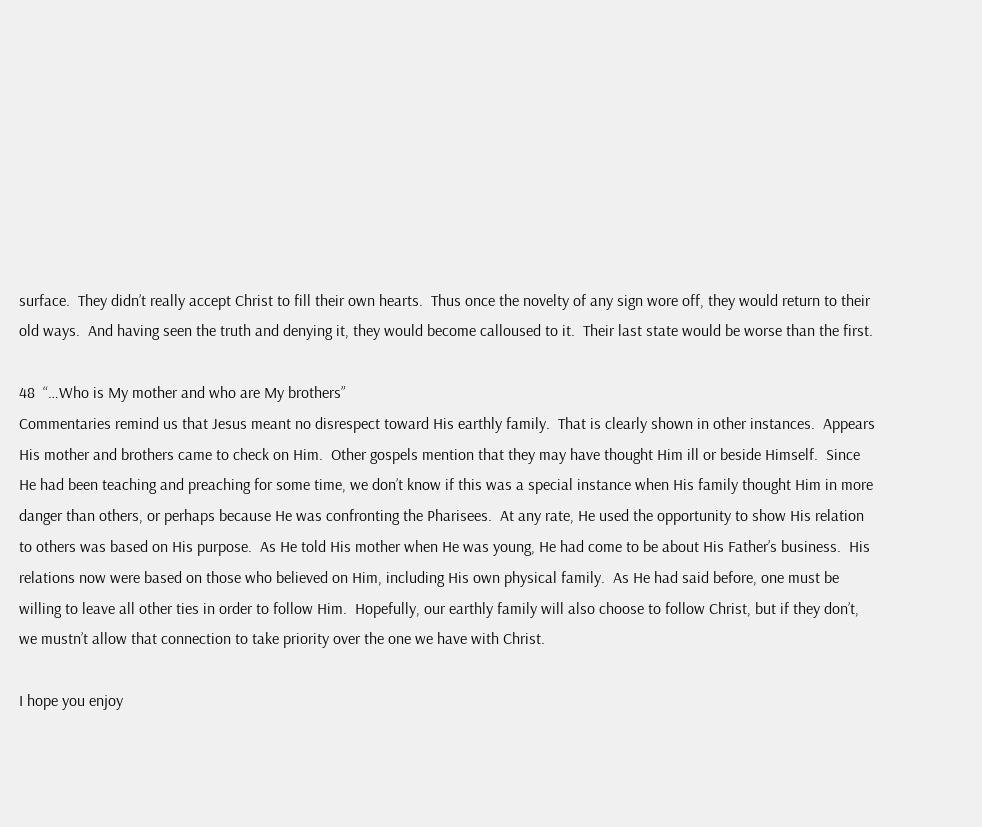surface.  They didn’t really accept Christ to fill their own hearts.  Thus once the novelty of any sign wore off, they would return to their old ways.  And having seen the truth and denying it, they would become calloused to it.  Their last state would be worse than the first.

48  “…Who is My mother and who are My brothers”
Commentaries remind us that Jesus meant no disrespect toward His earthly family.  That is clearly shown in other instances.  Appears His mother and brothers came to check on Him.  Other gospels mention that they may have thought Him ill or beside Himself.  Since He had been teaching and preaching for some time, we don’t know if this was a special instance when His family thought Him in more danger than others, or perhaps because He was confronting the Pharisees.  At any rate, He used the opportunity to show His relation to others was based on His purpose.  As He told His mother when He was young, He had come to be about His Father’s business.  His relations now were based on those who believed on Him, including His own physical family.  As He had said before, one must be willing to leave all other ties in order to follow Him.  Hopefully, our earthly family will also choose to follow Christ, but if they don’t, we mustn’t allow that connection to take priority over the one we have with Christ.

I hope you enjoy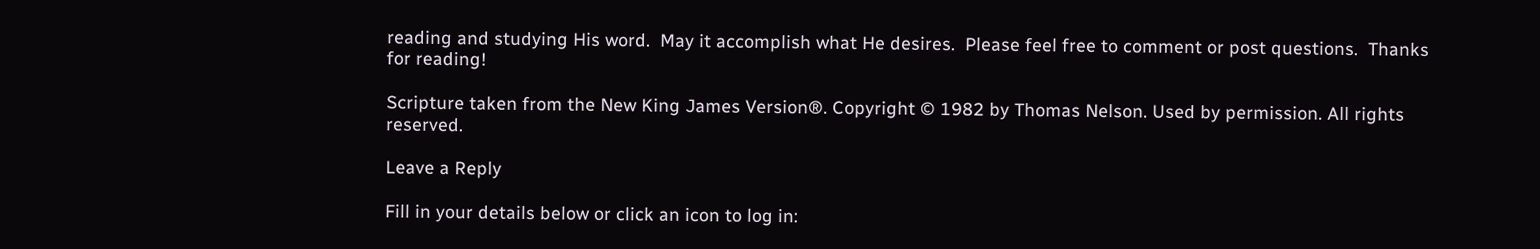reading and studying His word.  May it accomplish what He desires.  Please feel free to comment or post questions.  Thanks for reading!

Scripture taken from the New King James Version®. Copyright © 1982 by Thomas Nelson. Used by permission. All rights reserved.

Leave a Reply

Fill in your details below or click an icon to log in: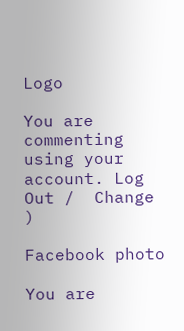Logo

You are commenting using your account. Log Out /  Change )

Facebook photo

You are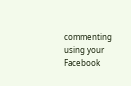commenting using your Facebook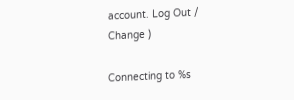account. Log Out /  Change )

Connecting to %s